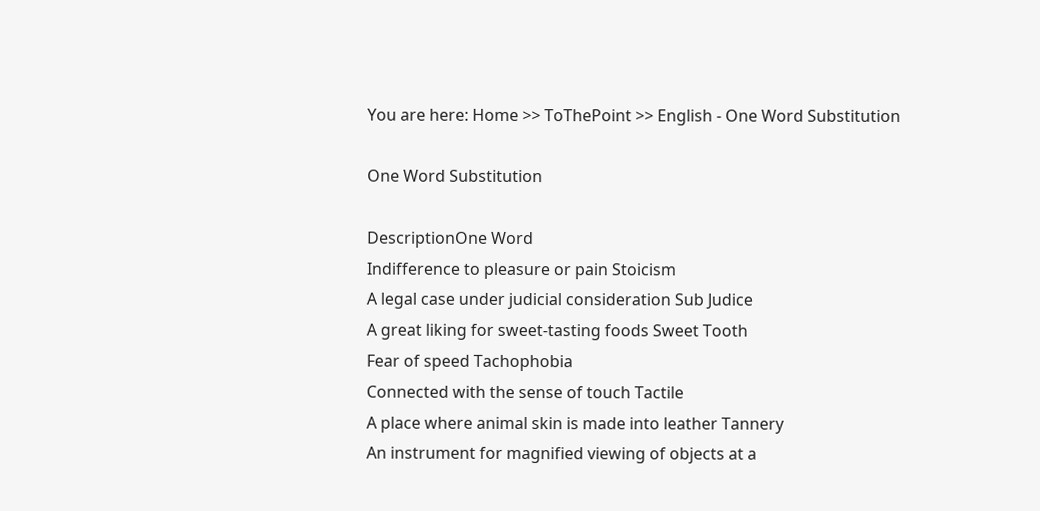You are here: Home >> ToThePoint >> English - One Word Substitution

One Word Substitution

DescriptionOne Word
Indifference to pleasure or pain Stoicism
A legal case under judicial consideration Sub Judice
A great liking for sweet-tasting foods Sweet Tooth
Fear of speed Tachophobia
Connected with the sense of touch Tactile
A place where animal skin is made into leather Tannery
An instrument for magnified viewing of objects at a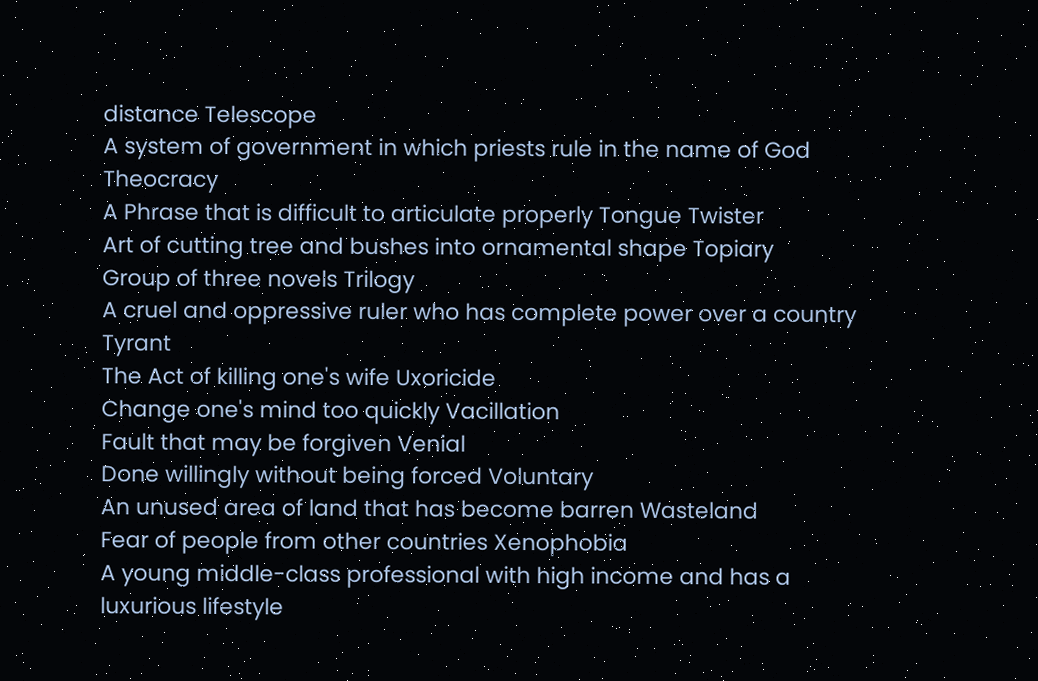distance Telescope
A system of government in which priests rule in the name of God Theocracy
A Phrase that is difficult to articulate properly Tongue Twister
Art of cutting tree and bushes into ornamental shape Topiary
Group of three novels Trilogy
A cruel and oppressive ruler who has complete power over a country Tyrant
The Act of killing one's wife Uxoricide
Change one's mind too quickly Vacillation
Fault that may be forgiven Venial
Done willingly without being forced Voluntary
An unused area of land that has become barren Wasteland
Fear of people from other countries Xenophobia
A young middle-class professional with high income and has a luxurious lifestyle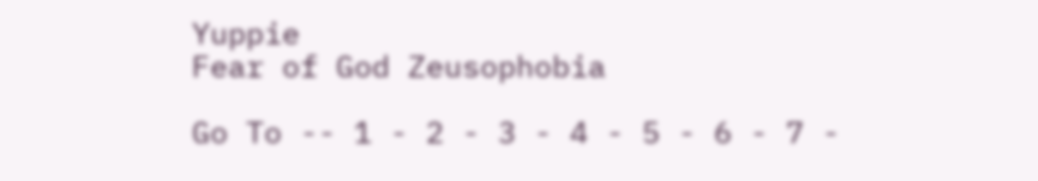Yuppie
Fear of God Zeusophobia

Go To -- 1 - 2 - 3 - 4 - 5 - 6 - 7 -